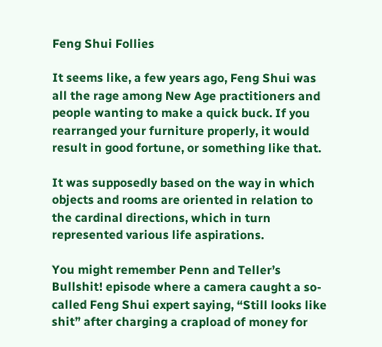Feng Shui Follies

It seems like, a few years ago, Feng Shui was all the rage among New Age practitioners and people wanting to make a quick buck. If you rearranged your furniture properly, it would result in good fortune, or something like that.

It was supposedly based on the way in which objects and rooms are oriented in relation to the cardinal directions, which in turn represented various life aspirations.

You might remember Penn and Teller’s Bullshit! episode where a camera caught a so-called Feng Shui expert saying, “Still looks like shit” after charging a crapload of money for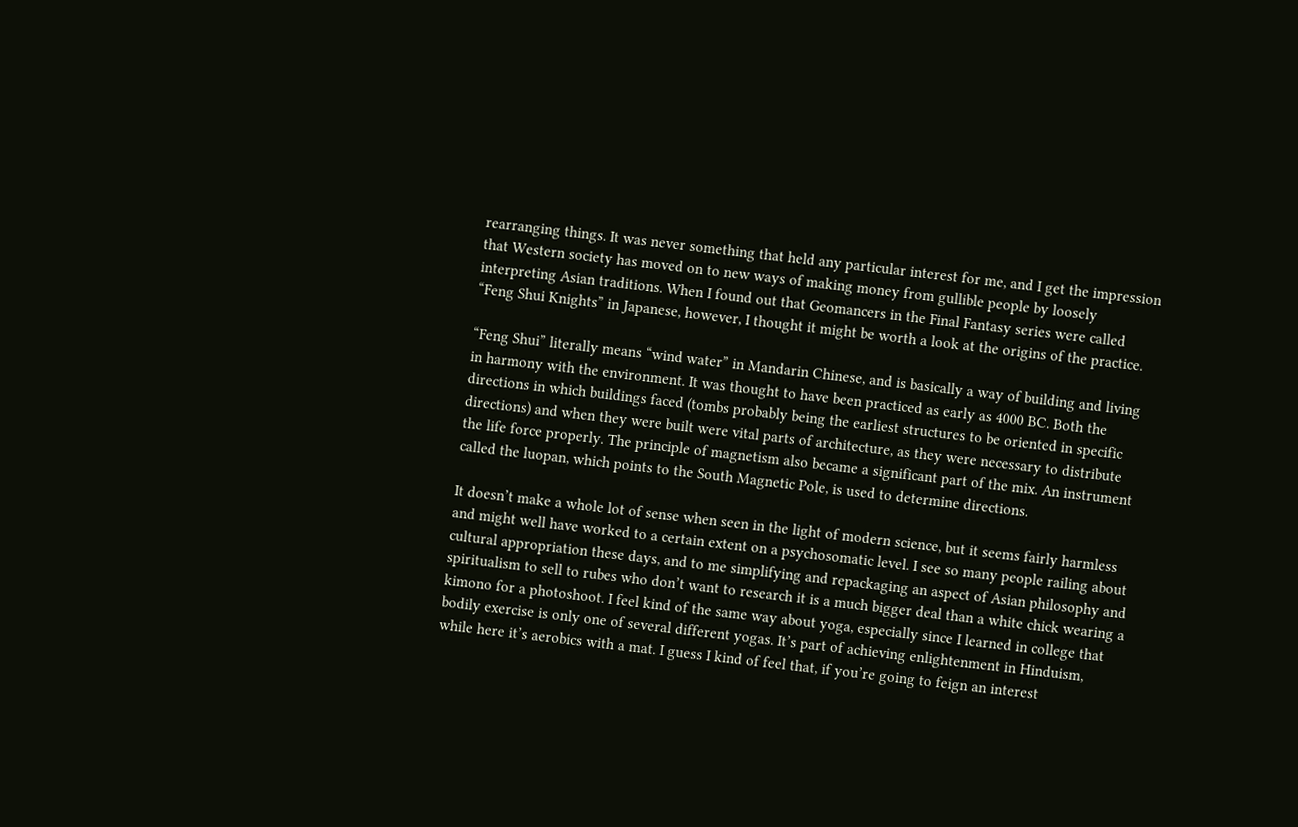rearranging things. It was never something that held any particular interest for me, and I get the impression that Western society has moved on to new ways of making money from gullible people by loosely interpreting Asian traditions. When I found out that Geomancers in the Final Fantasy series were called “Feng Shui Knights” in Japanese, however, I thought it might be worth a look at the origins of the practice.

“Feng Shui” literally means “wind water” in Mandarin Chinese, and is basically a way of building and living in harmony with the environment. It was thought to have been practiced as early as 4000 BC. Both the directions in which buildings faced (tombs probably being the earliest structures to be oriented in specific directions) and when they were built were vital parts of architecture, as they were necessary to distribute the life force properly. The principle of magnetism also became a significant part of the mix. An instrument called the luopan, which points to the South Magnetic Pole, is used to determine directions.

It doesn’t make a whole lot of sense when seen in the light of modern science, but it seems fairly harmless and might well have worked to a certain extent on a psychosomatic level. I see so many people railing about cultural appropriation these days, and to me simplifying and repackaging an aspect of Asian philosophy and spiritualism to sell to rubes who don’t want to research it is a much bigger deal than a white chick wearing a kimono for a photoshoot. I feel kind of the same way about yoga, especially since I learned in college that bodily exercise is only one of several different yogas. It’s part of achieving enlightenment in Hinduism, while here it’s aerobics with a mat. I guess I kind of feel that, if you’re going to feign an interest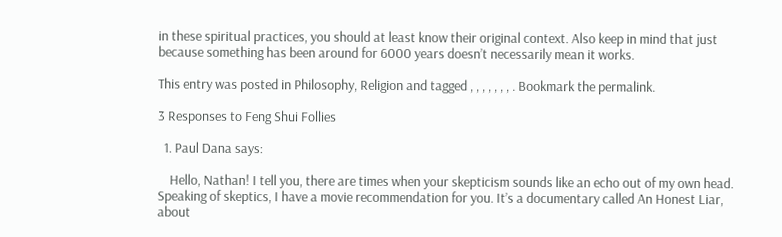in these spiritual practices, you should at least know their original context. Also keep in mind that just because something has been around for 6000 years doesn’t necessarily mean it works.

This entry was posted in Philosophy, Religion and tagged , , , , , , , . Bookmark the permalink.

3 Responses to Feng Shui Follies

  1. Paul Dana says:

    Hello, Nathan! I tell you, there are times when your skepticism sounds like an echo out of my own head. Speaking of skeptics, I have a movie recommendation for you. It’s a documentary called An Honest Liar, about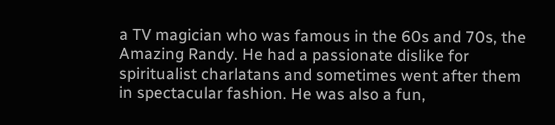a TV magician who was famous in the 60s and 70s, the Amazing Randy. He had a passionate dislike for spiritualist charlatans and sometimes went after them in spectacular fashion. He was also a fun,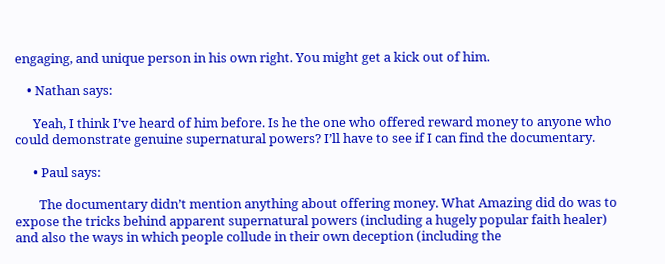engaging, and unique person in his own right. You might get a kick out of him.

    • Nathan says:

      Yeah, I think I’ve heard of him before. Is he the one who offered reward money to anyone who could demonstrate genuine supernatural powers? I’ll have to see if I can find the documentary.

      • Paul says:

        The documentary didn’t mention anything about offering money. What Amazing did do was to expose the tricks behind apparent supernatural powers (including a hugely popular faith healer) and also the ways in which people collude in their own deception (including the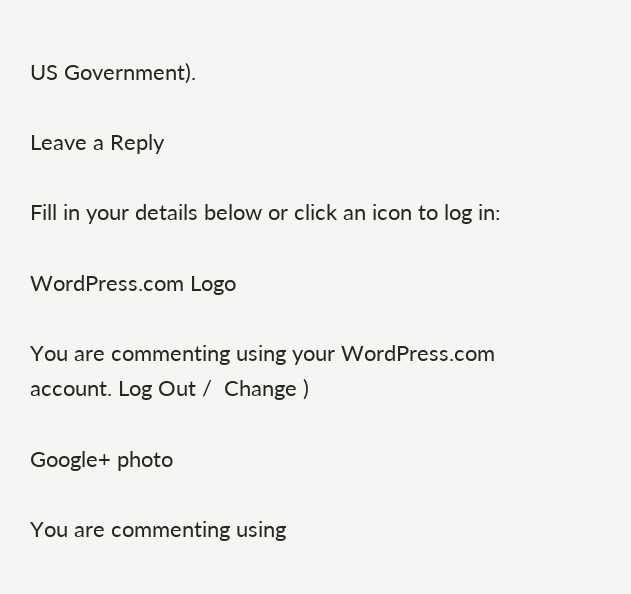US Government).

Leave a Reply

Fill in your details below or click an icon to log in:

WordPress.com Logo

You are commenting using your WordPress.com account. Log Out /  Change )

Google+ photo

You are commenting using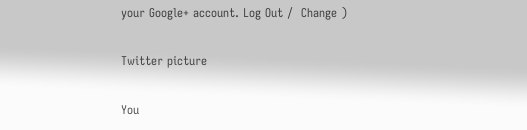your Google+ account. Log Out /  Change )

Twitter picture

You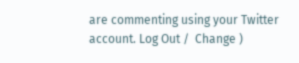are commenting using your Twitter account. Log Out /  Change )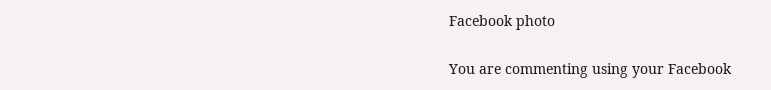Facebook photo

You are commenting using your Facebook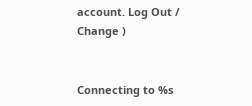account. Log Out /  Change )


Connecting to %s